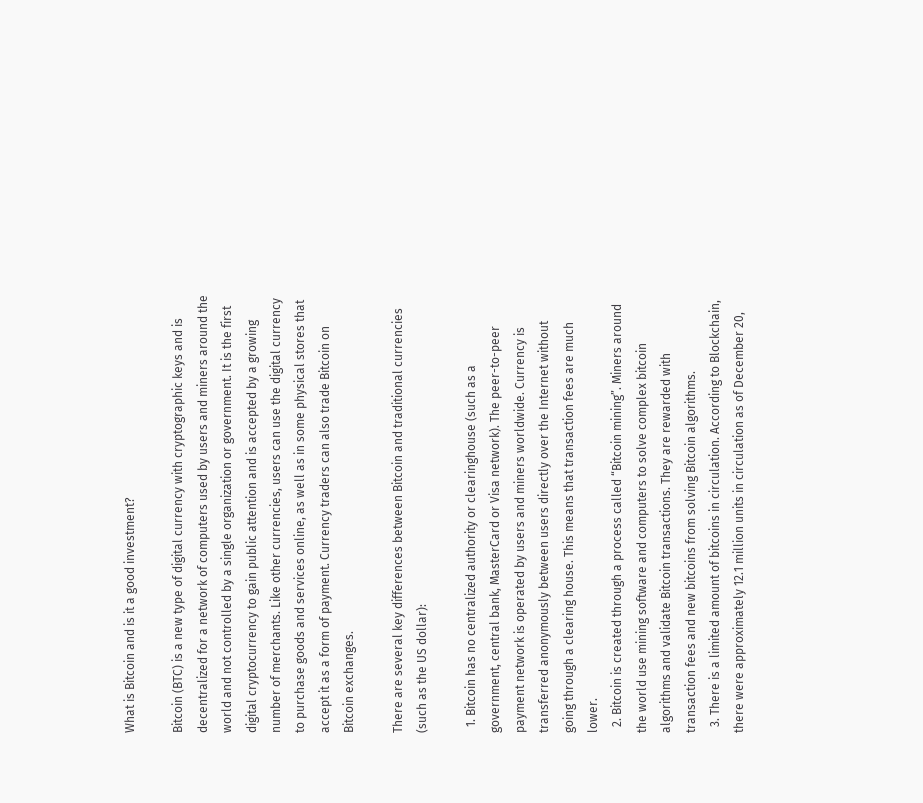What is Bitcoin and is it a good investment?

Bitcoin (BTC) is a new type of digital currency with cryptographic keys and is decentralized for a network of computers used by users and miners around the world and not controlled by a single organization or government. It is the first digital cryptocurrency to gain public attention and is accepted by a growing number of merchants. Like other currencies, users can use the digital currency to purchase goods and services online, as well as in some physical stores that accept it as a form of payment. Currency traders can also trade Bitcoin on Bitcoin exchanges.

There are several key differences between Bitcoin and traditional currencies (such as the US dollar):

  1. Bitcoin has no centralized authority or clearinghouse (such as a government, central bank, MasterCard or Visa network). The peer-to-peer payment network is operated by users and miners worldwide. Currency is transferred anonymously between users directly over the Internet without going through a clearing house. This means that transaction fees are much lower.
  2. Bitcoin is created through a process called “Bitcoin mining”. Miners around the world use mining software and computers to solve complex bitcoin algorithms and validate Bitcoin transactions. They are rewarded with transaction fees and new bitcoins from solving Bitcoin algorithms.
  3. There is a limited amount of bitcoins in circulation. According to Blockchain, there were approximately 12.1 million units in circulation as of December 20,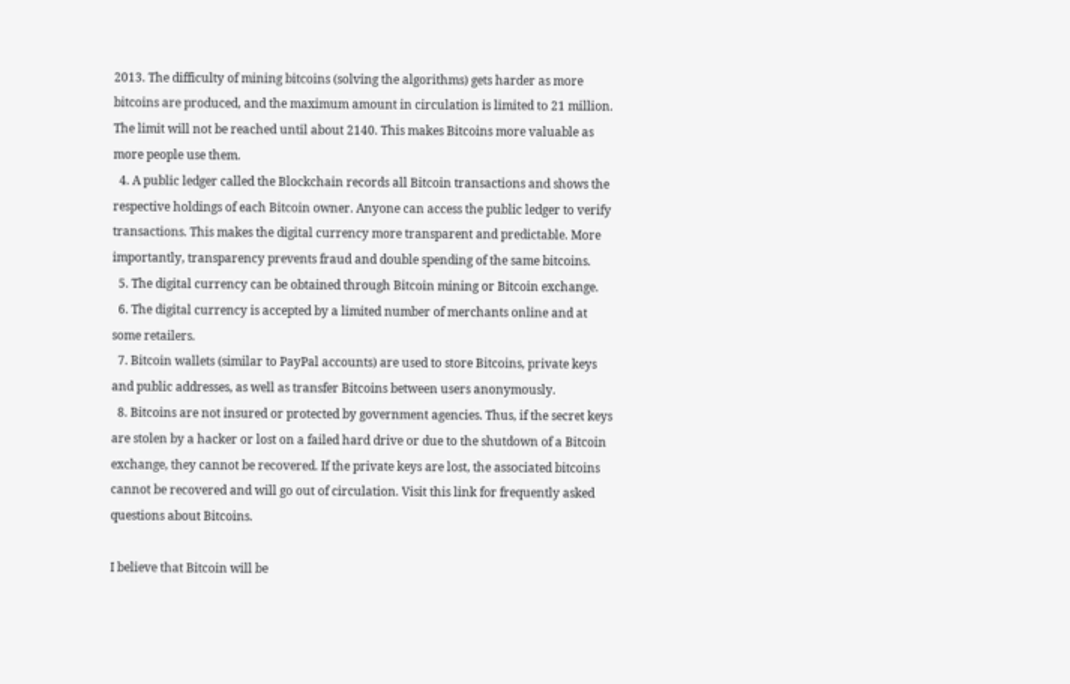2013. The difficulty of mining bitcoins (solving the algorithms) gets harder as more bitcoins are produced, and the maximum amount in circulation is limited to 21 million. The limit will not be reached until about 2140. This makes Bitcoins more valuable as more people use them.
  4. A public ledger called the Blockchain records all Bitcoin transactions and shows the respective holdings of each Bitcoin owner. Anyone can access the public ledger to verify transactions. This makes the digital currency more transparent and predictable. More importantly, transparency prevents fraud and double spending of the same bitcoins.
  5. The digital currency can be obtained through Bitcoin mining or Bitcoin exchange.
  6. The digital currency is accepted by a limited number of merchants online and at some retailers.
  7. Bitcoin wallets (similar to PayPal accounts) are used to store Bitcoins, private keys and public addresses, as well as transfer Bitcoins between users anonymously.
  8. Bitcoins are not insured or protected by government agencies. Thus, if the secret keys are stolen by a hacker or lost on a failed hard drive or due to the shutdown of a Bitcoin exchange, they cannot be recovered. If the private keys are lost, the associated bitcoins cannot be recovered and will go out of circulation. Visit this link for frequently asked questions about Bitcoins.

I believe that Bitcoin will be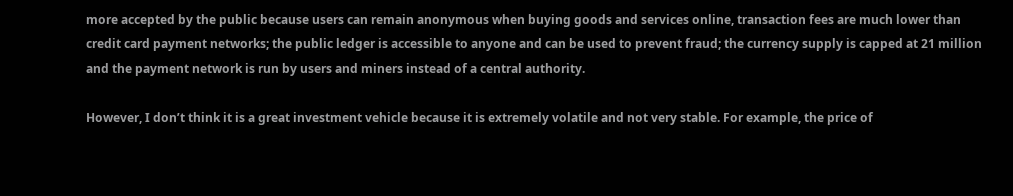more accepted by the public because users can remain anonymous when buying goods and services online, transaction fees are much lower than credit card payment networks; the public ledger is accessible to anyone and can be used to prevent fraud; the currency supply is capped at 21 million and the payment network is run by users and miners instead of a central authority.

However, I don’t think it is a great investment vehicle because it is extremely volatile and not very stable. For example, the price of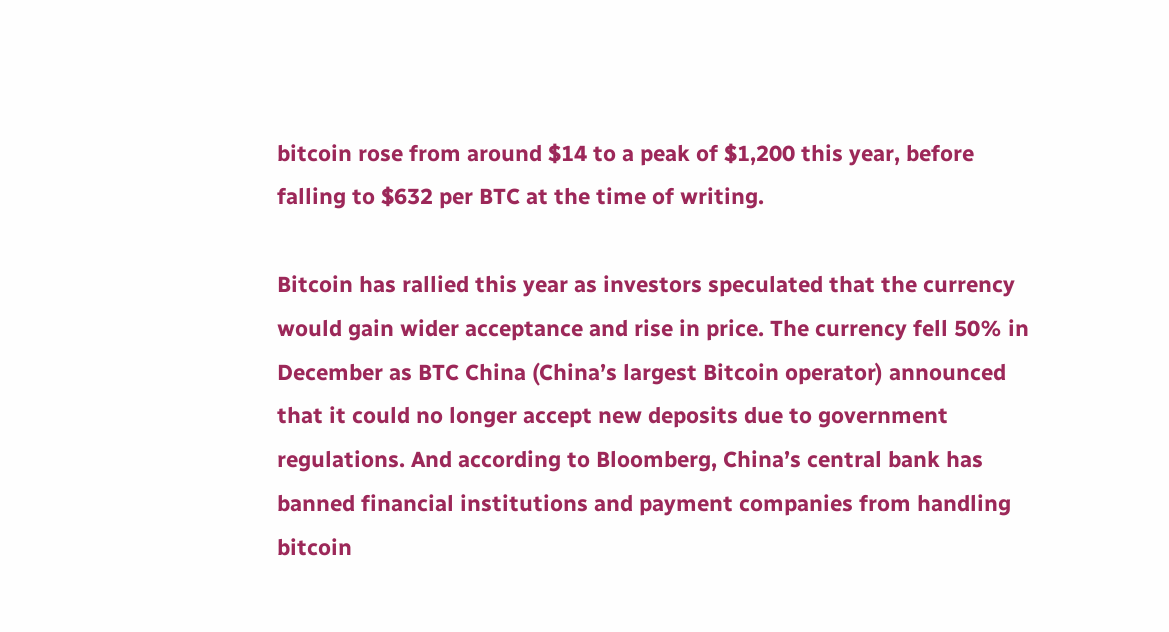bitcoin rose from around $14 to a peak of $1,200 this year, before falling to $632 per BTC at the time of writing.

Bitcoin has rallied this year as investors speculated that the currency would gain wider acceptance and rise in price. The currency fell 50% in December as BTC China (China’s largest Bitcoin operator) announced that it could no longer accept new deposits due to government regulations. And according to Bloomberg, China’s central bank has banned financial institutions and payment companies from handling bitcoin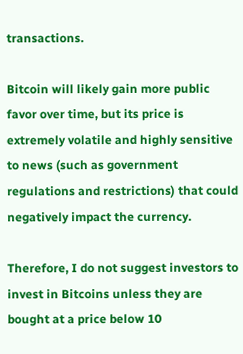transactions.

Bitcoin will likely gain more public favor over time, but its price is extremely volatile and highly sensitive to news (such as government regulations and restrictions) that could negatively impact the currency.

Therefore, I do not suggest investors to invest in Bitcoins unless they are bought at a price below 10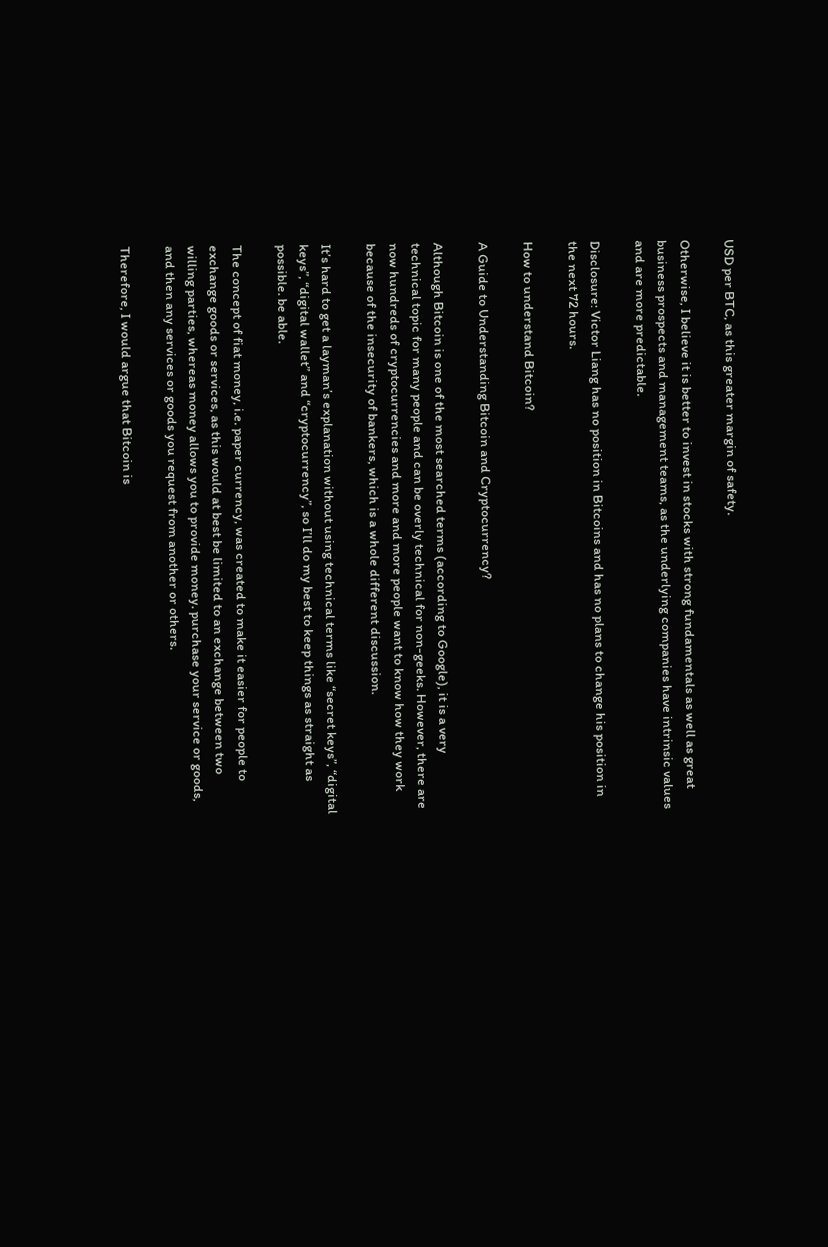USD per BTC, as this greater margin of safety.

Otherwise, I believe it is better to invest in stocks with strong fundamentals as well as great business prospects and management teams, as the underlying companies have intrinsic values and are more predictable.

Disclosure: Victor Liang has no position in Bitcoins and has no plans to change his position in the next 72 hours.

How to understand Bitcoin?

A Guide to Understanding Bitcoin and Cryptocurrency?

Although Bitcoin is one of the most searched terms (according to Google), it is a very technical topic for many people and can be overly technical for non-geeks. However, there are now hundreds of cryptocurrencies and more and more people want to know how they work because of the insecurity of bankers, which is a whole different discussion.

It’s hard to get a layman’s explanation without using technical terms like “secret keys”, “digital keys”, “digital wallet” and “cryptocurrency”, so I’ll do my best to keep things as straight as possible. be able.

The concept of fiat money, i.e. paper currency, was created to make it easier for people to exchange goods or services, as this would at best be limited to an exchange between two willing parties, whereas money allows you to provide money. purchase your service or goods, and then any services or goods you request from another or others.

Therefore, I would argue that Bitcoin is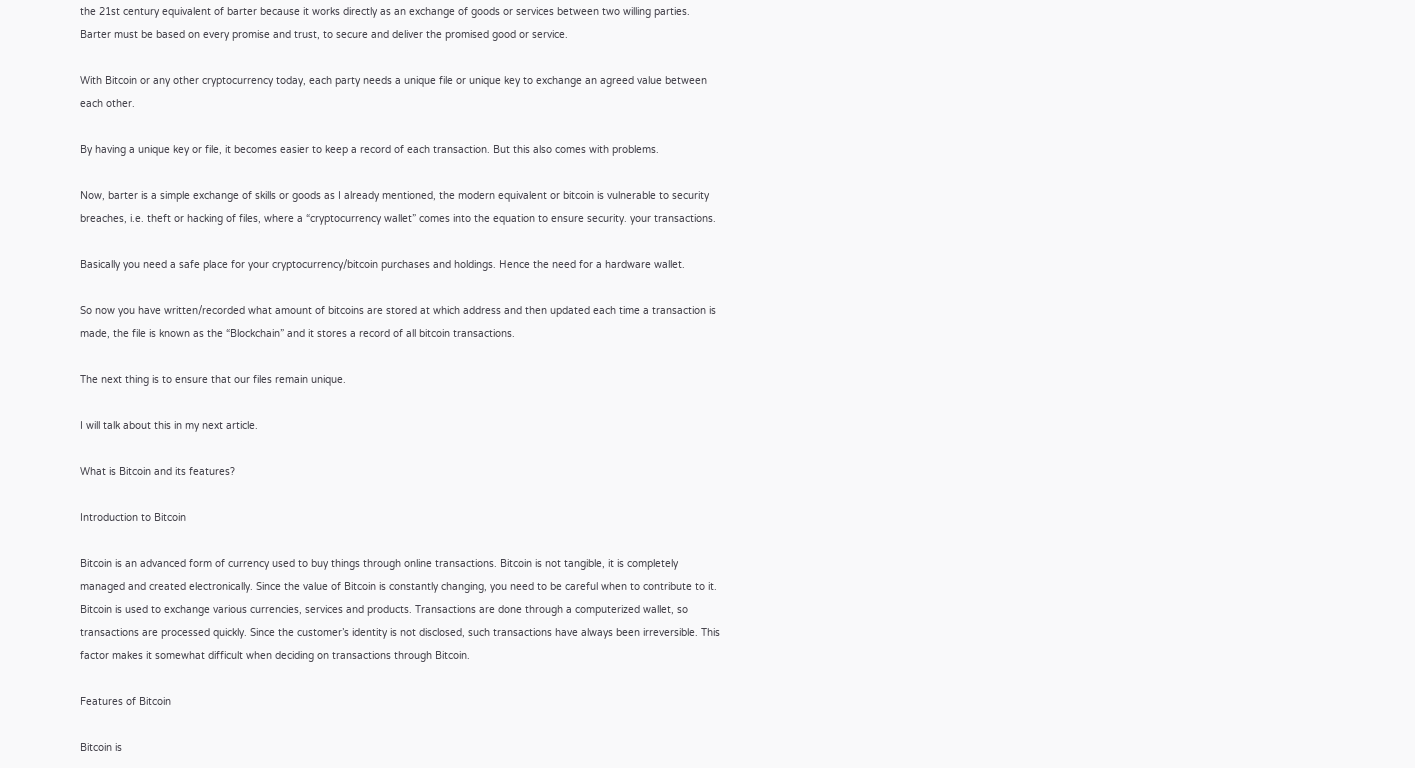the 21st century equivalent of barter because it works directly as an exchange of goods or services between two willing parties. Barter must be based on every promise and trust, to secure and deliver the promised good or service.

With Bitcoin or any other cryptocurrency today, each party needs a unique file or unique key to exchange an agreed value between each other.

By having a unique key or file, it becomes easier to keep a record of each transaction. But this also comes with problems.

Now, barter is a simple exchange of skills or goods as I already mentioned, the modern equivalent or bitcoin is vulnerable to security breaches, i.e. theft or hacking of files, where a “cryptocurrency wallet” comes into the equation to ensure security. your transactions.

Basically you need a safe place for your cryptocurrency/bitcoin purchases and holdings. Hence the need for a hardware wallet.

So now you have written/recorded what amount of bitcoins are stored at which address and then updated each time a transaction is made, the file is known as the “Blockchain” and it stores a record of all bitcoin transactions.

The next thing is to ensure that our files remain unique.

I will talk about this in my next article.

What is Bitcoin and its features?

Introduction to Bitcoin

Bitcoin is an advanced form of currency used to buy things through online transactions. Bitcoin is not tangible, it is completely managed and created electronically. Since the value of Bitcoin is constantly changing, you need to be careful when to contribute to it. Bitcoin is used to exchange various currencies, services and products. Transactions are done through a computerized wallet, so transactions are processed quickly. Since the customer’s identity is not disclosed, such transactions have always been irreversible. This factor makes it somewhat difficult when deciding on transactions through Bitcoin.

Features of Bitcoin

Bitcoin is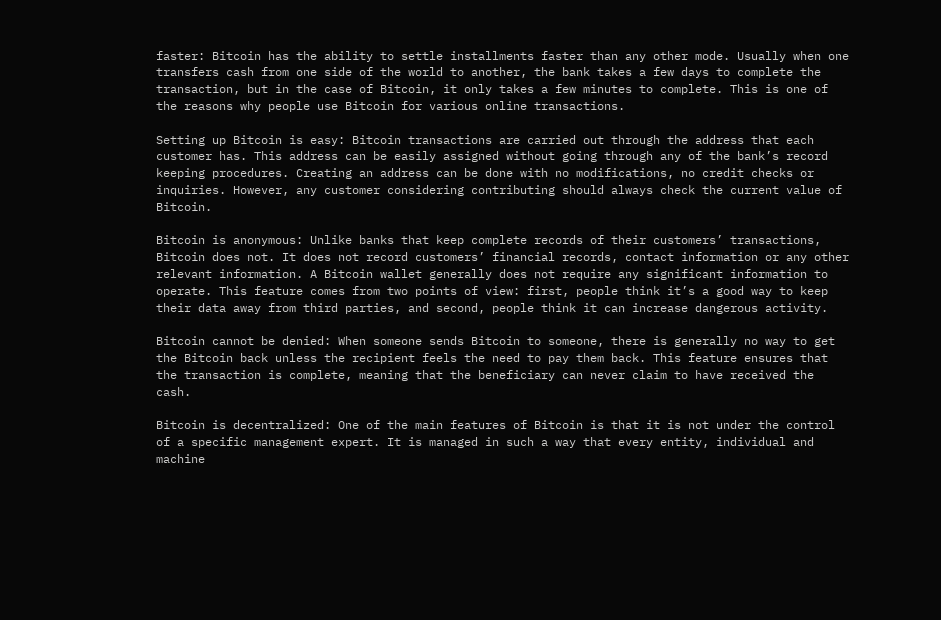faster: Bitcoin has the ability to settle installments faster than any other mode. Usually when one transfers cash from one side of the world to another, the bank takes a few days to complete the transaction, but in the case of Bitcoin, it only takes a few minutes to complete. This is one of the reasons why people use Bitcoin for various online transactions.

Setting up Bitcoin is easy: Bitcoin transactions are carried out through the address that each customer has. This address can be easily assigned without going through any of the bank’s record keeping procedures. Creating an address can be done with no modifications, no credit checks or inquiries. However, any customer considering contributing should always check the current value of Bitcoin.

Bitcoin is anonymous: Unlike banks that keep complete records of their customers’ transactions, Bitcoin does not. It does not record customers’ financial records, contact information or any other relevant information. A Bitcoin wallet generally does not require any significant information to operate. This feature comes from two points of view: first, people think it’s a good way to keep their data away from third parties, and second, people think it can increase dangerous activity.

Bitcoin cannot be denied: When someone sends Bitcoin to someone, there is generally no way to get the Bitcoin back unless the recipient feels the need to pay them back. This feature ensures that the transaction is complete, meaning that the beneficiary can never claim to have received the cash.

Bitcoin is decentralized: One of the main features of Bitcoin is that it is not under the control of a specific management expert. It is managed in such a way that every entity, individual and machine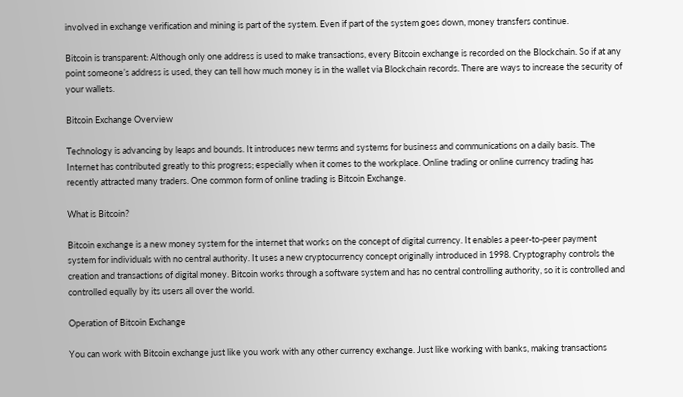involved in exchange verification and mining is part of the system. Even if part of the system goes down, money transfers continue.

Bitcoin is transparent: Although only one address is used to make transactions, every Bitcoin exchange is recorded on the Blockchain. So if at any point someone’s address is used, they can tell how much money is in the wallet via Blockchain records. There are ways to increase the security of your wallets.

Bitcoin Exchange Overview

Technology is advancing by leaps and bounds. It introduces new terms and systems for business and communications on a daily basis. The Internet has contributed greatly to this progress; especially when it comes to the workplace. Online trading or online currency trading has recently attracted many traders. One common form of online trading is Bitcoin Exchange.

What is Bitcoin?

Bitcoin exchange is a new money system for the internet that works on the concept of digital currency. It enables a peer-to-peer payment system for individuals with no central authority. It uses a new cryptocurrency concept originally introduced in 1998. Cryptography controls the creation and transactions of digital money. Bitcoin works through a software system and has no central controlling authority, so it is controlled and controlled equally by its users all over the world.

Operation of Bitcoin Exchange

You can work with Bitcoin exchange just like you work with any other currency exchange. Just like working with banks, making transactions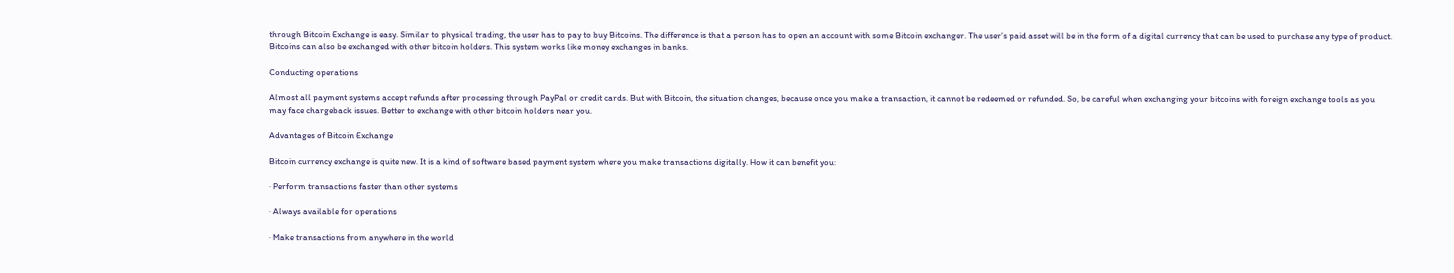through Bitcoin Exchange is easy. Similar to physical trading, the user has to pay to buy Bitcoins. The difference is that a person has to open an account with some Bitcoin exchanger. The user’s paid asset will be in the form of a digital currency that can be used to purchase any type of product. Bitcoins can also be exchanged with other bitcoin holders. This system works like money exchanges in banks.

Conducting operations

Almost all payment systems accept refunds after processing through PayPal or credit cards. But with Bitcoin, the situation changes, because once you make a transaction, it cannot be redeemed or refunded. So, be careful when exchanging your bitcoins with foreign exchange tools as you may face chargeback issues. Better to exchange with other bitcoin holders near you.

Advantages of Bitcoin Exchange

Bitcoin currency exchange is quite new. It is a kind of software based payment system where you make transactions digitally. How it can benefit you:

· Perform transactions faster than other systems

· Always available for operations

· Make transactions from anywhere in the world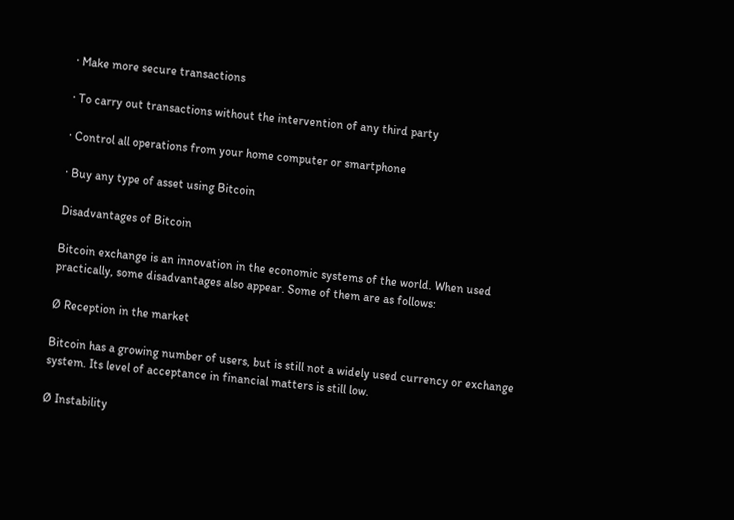· Make more secure transactions

· To carry out transactions without the intervention of any third party

· Control all operations from your home computer or smartphone

· Buy any type of asset using Bitcoin

Disadvantages of Bitcoin

Bitcoin exchange is an innovation in the economic systems of the world. When used practically, some disadvantages also appear. Some of them are as follows:

Ø Reception in the market

Bitcoin has a growing number of users, but is still not a widely used currency or exchange system. Its level of acceptance in financial matters is still low.

Ø Instability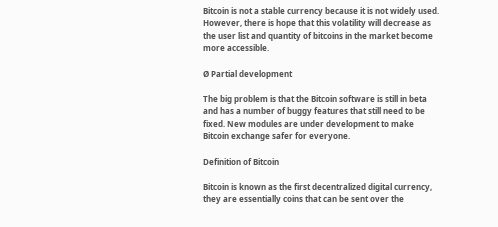Bitcoin is not a stable currency because it is not widely used. However, there is hope that this volatility will decrease as the user list and quantity of bitcoins in the market become more accessible.

Ø Partial development

The big problem is that the Bitcoin software is still in beta and has a number of buggy features that still need to be fixed. New modules are under development to make Bitcoin exchange safer for everyone.

Definition of Bitcoin

Bitcoin is known as the first decentralized digital currency, they are essentially coins that can be sent over the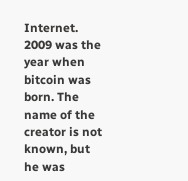Internet. 2009 was the year when bitcoin was born. The name of the creator is not known, but he was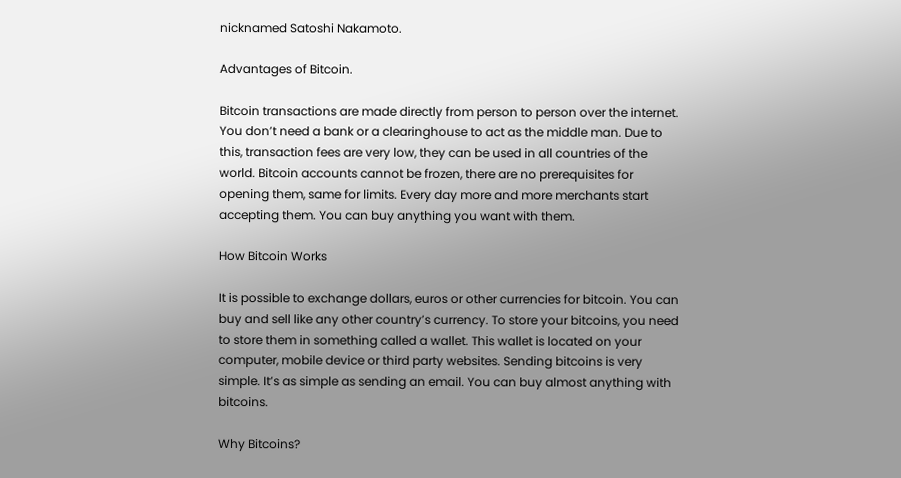nicknamed Satoshi Nakamoto.

Advantages of Bitcoin.

Bitcoin transactions are made directly from person to person over the internet. You don’t need a bank or a clearinghouse to act as the middle man. Due to this, transaction fees are very low, they can be used in all countries of the world. Bitcoin accounts cannot be frozen, there are no prerequisites for opening them, same for limits. Every day more and more merchants start accepting them. You can buy anything you want with them.

How Bitcoin Works

It is possible to exchange dollars, euros or other currencies for bitcoin. You can buy and sell like any other country’s currency. To store your bitcoins, you need to store them in something called a wallet. This wallet is located on your computer, mobile device or third party websites. Sending bitcoins is very simple. It’s as simple as sending an email. You can buy almost anything with bitcoins.

Why Bitcoins?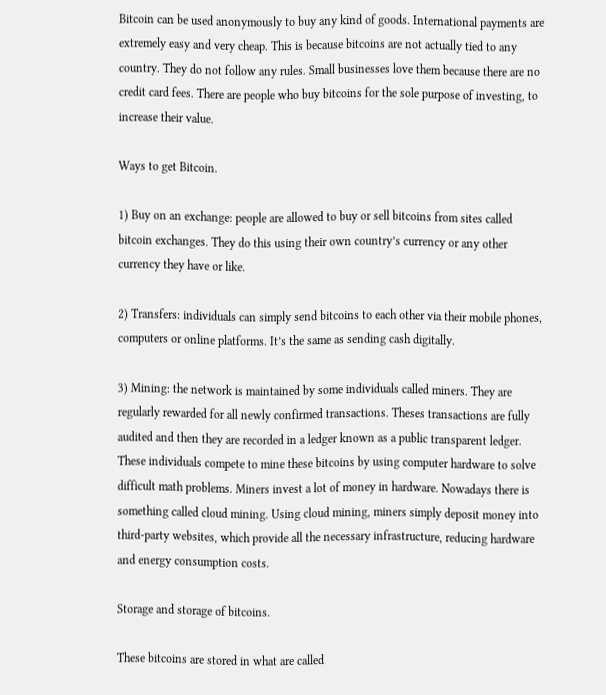Bitcoin can be used anonymously to buy any kind of goods. International payments are extremely easy and very cheap. This is because bitcoins are not actually tied to any country. They do not follow any rules. Small businesses love them because there are no credit card fees. There are people who buy bitcoins for the sole purpose of investing, to increase their value.

Ways to get Bitcoin.

1) Buy on an exchange: people are allowed to buy or sell bitcoins from sites called bitcoin exchanges. They do this using their own country’s currency or any other currency they have or like.

2) Transfers: individuals can simply send bitcoins to each other via their mobile phones, computers or online platforms. It’s the same as sending cash digitally.

3) Mining: the network is maintained by some individuals called miners. They are regularly rewarded for all newly confirmed transactions. Theses transactions are fully audited and then they are recorded in a ledger known as a public transparent ledger. These individuals compete to mine these bitcoins by using computer hardware to solve difficult math problems. Miners invest a lot of money in hardware. Nowadays there is something called cloud mining. Using cloud mining, miners simply deposit money into third-party websites, which provide all the necessary infrastructure, reducing hardware and energy consumption costs.

Storage and storage of bitcoins.

These bitcoins are stored in what are called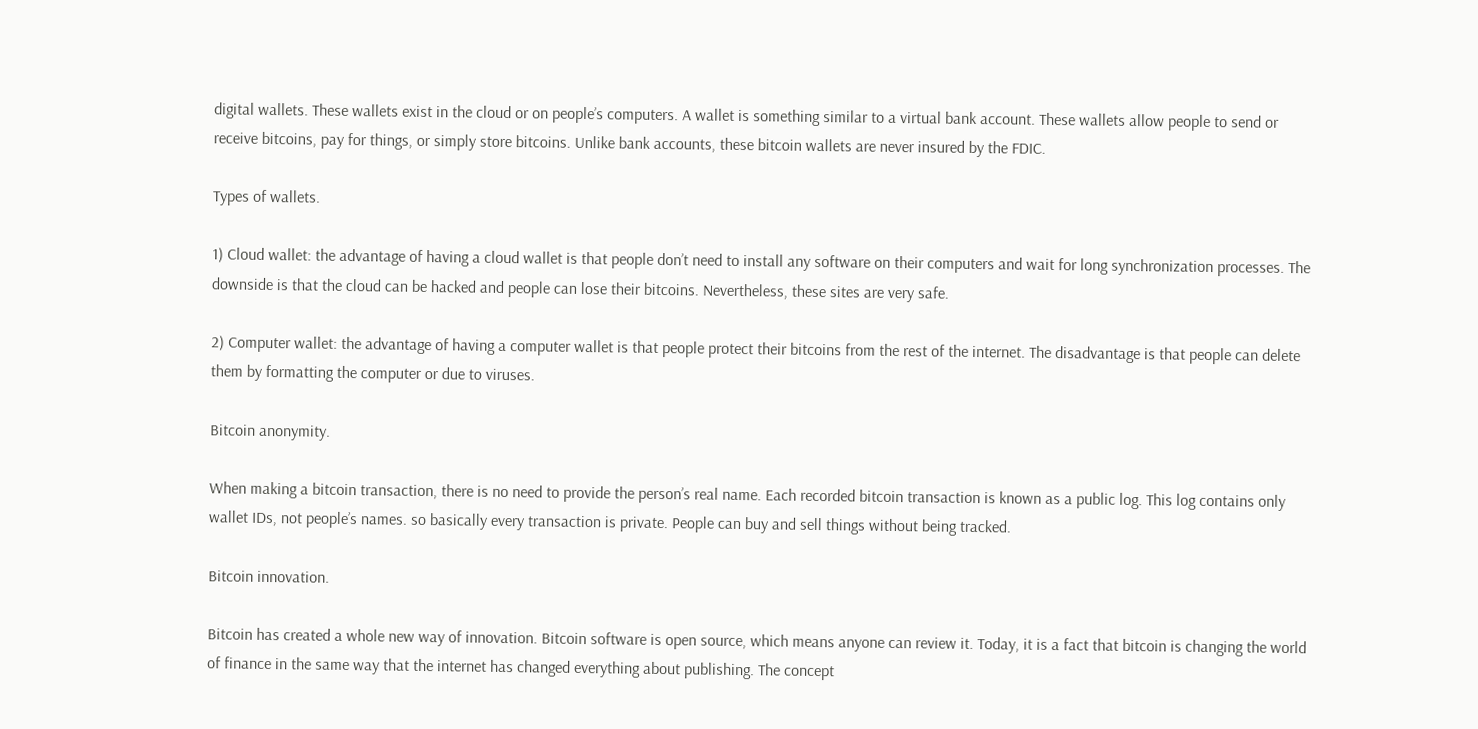digital wallets. These wallets exist in the cloud or on people’s computers. A wallet is something similar to a virtual bank account. These wallets allow people to send or receive bitcoins, pay for things, or simply store bitcoins. Unlike bank accounts, these bitcoin wallets are never insured by the FDIC.

Types of wallets.

1) Cloud wallet: the advantage of having a cloud wallet is that people don’t need to install any software on their computers and wait for long synchronization processes. The downside is that the cloud can be hacked and people can lose their bitcoins. Nevertheless, these sites are very safe.

2) Computer wallet: the advantage of having a computer wallet is that people protect their bitcoins from the rest of the internet. The disadvantage is that people can delete them by formatting the computer or due to viruses.

Bitcoin anonymity.

When making a bitcoin transaction, there is no need to provide the person’s real name. Each recorded bitcoin transaction is known as a public log. This log contains only wallet IDs, not people’s names. so basically every transaction is private. People can buy and sell things without being tracked.

Bitcoin innovation.

Bitcoin has created a whole new way of innovation. Bitcoin software is open source, which means anyone can review it. Today, it is a fact that bitcoin is changing the world of finance in the same way that the internet has changed everything about publishing. The concept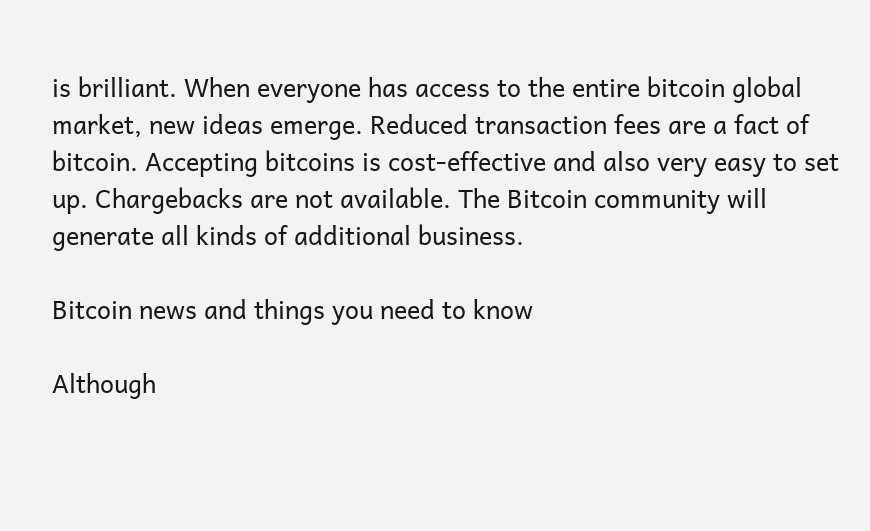is brilliant. When everyone has access to the entire bitcoin global market, new ideas emerge. Reduced transaction fees are a fact of bitcoin. Accepting bitcoins is cost-effective and also very easy to set up. Chargebacks are not available. The Bitcoin community will generate all kinds of additional business.

Bitcoin news and things you need to know

Although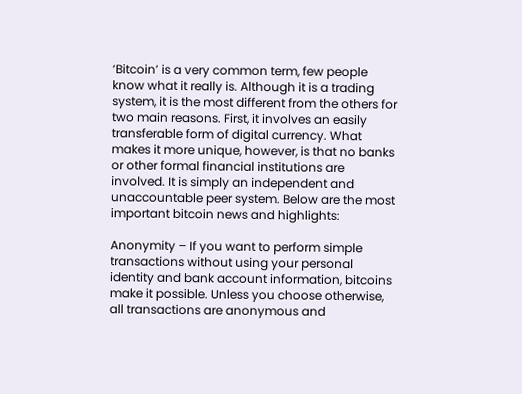‘Bitcoin’ is a very common term, few people know what it really is. Although it is a trading system, it is the most different from the others for two main reasons. First, it involves an easily transferable form of digital currency. What makes it more unique, however, is that no banks or other formal financial institutions are involved. It is simply an independent and unaccountable peer system. Below are the most important bitcoin news and highlights:

Anonymity – If you want to perform simple transactions without using your personal identity and bank account information, bitcoins make it possible. Unless you choose otherwise, all transactions are anonymous and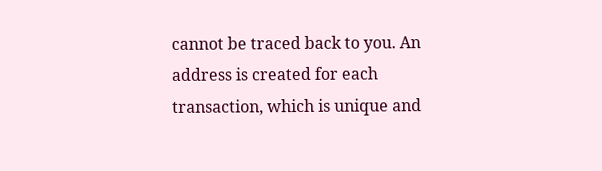cannot be traced back to you. An address is created for each transaction, which is unique and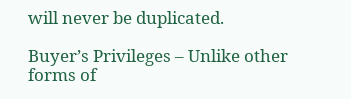will never be duplicated.

Buyer’s Privileges – Unlike other forms of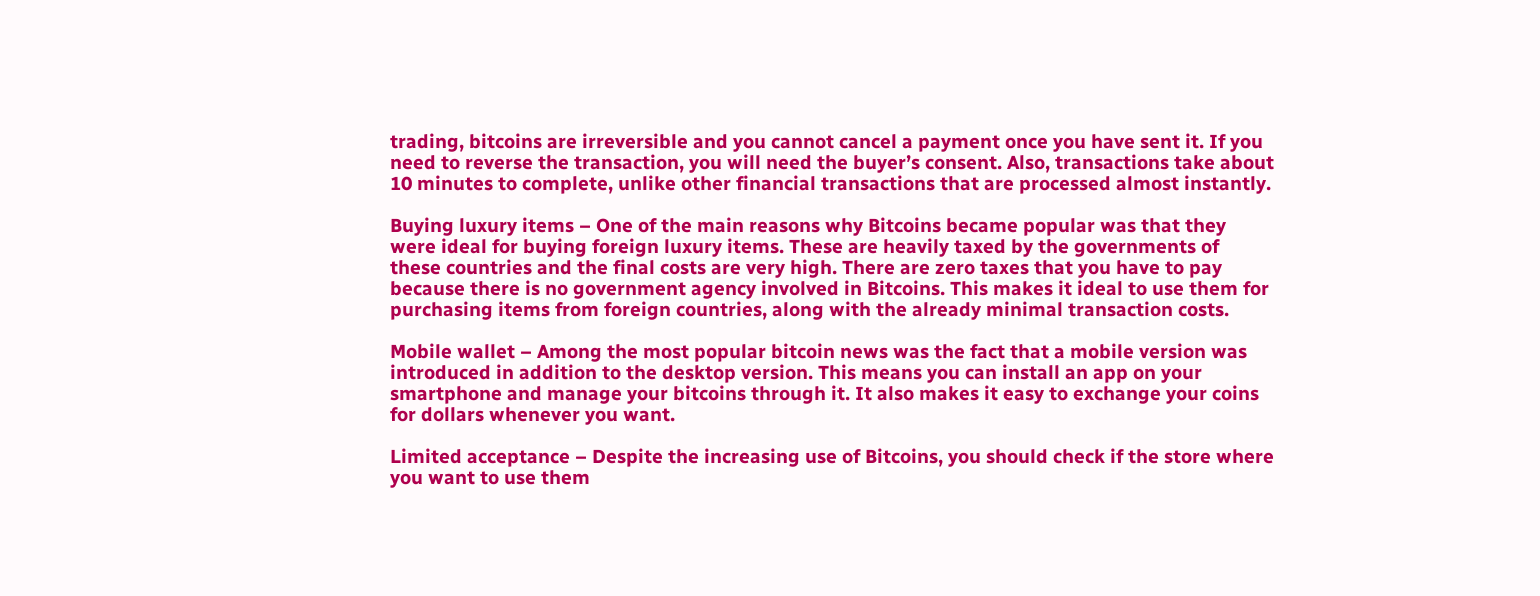trading, bitcoins are irreversible and you cannot cancel a payment once you have sent it. If you need to reverse the transaction, you will need the buyer’s consent. Also, transactions take about 10 minutes to complete, unlike other financial transactions that are processed almost instantly.

Buying luxury items – One of the main reasons why Bitcoins became popular was that they were ideal for buying foreign luxury items. These are heavily taxed by the governments of these countries and the final costs are very high. There are zero taxes that you have to pay because there is no government agency involved in Bitcoins. This makes it ideal to use them for purchasing items from foreign countries, along with the already minimal transaction costs.

Mobile wallet – Among the most popular bitcoin news was the fact that a mobile version was introduced in addition to the desktop version. This means you can install an app on your smartphone and manage your bitcoins through it. It also makes it easy to exchange your coins for dollars whenever you want.

Limited acceptance – Despite the increasing use of Bitcoins, you should check if the store where you want to use them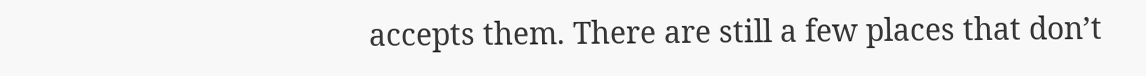accepts them. There are still a few places that don’t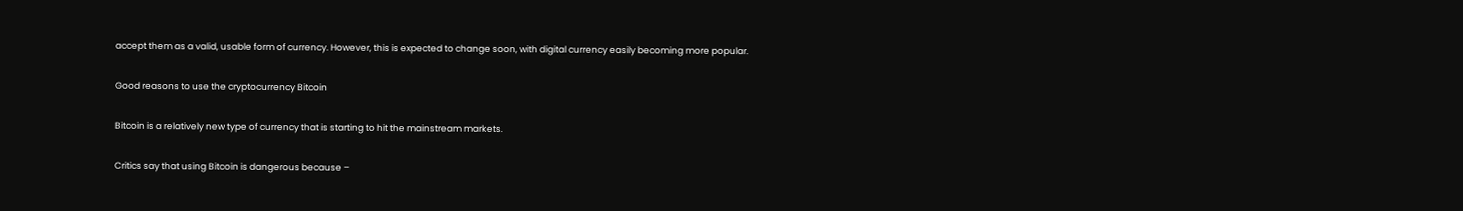accept them as a valid, usable form of currency. However, this is expected to change soon, with digital currency easily becoming more popular.

Good reasons to use the cryptocurrency Bitcoin

Bitcoin is a relatively new type of currency that is starting to hit the mainstream markets.

Critics say that using Bitcoin is dangerous because –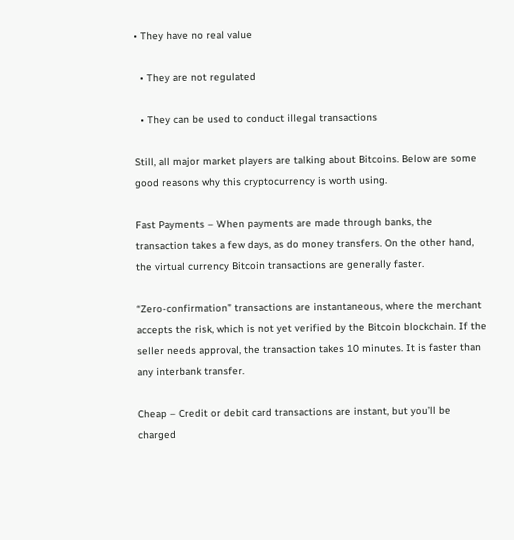• They have no real value

  • They are not regulated

  • They can be used to conduct illegal transactions

Still, all major market players are talking about Bitcoins. Below are some good reasons why this cryptocurrency is worth using.

Fast Payments – When payments are made through banks, the transaction takes a few days, as do money transfers. On the other hand, the virtual currency Bitcoin transactions are generally faster.

“Zero-confirmation” transactions are instantaneous, where the merchant accepts the risk, which is not yet verified by the Bitcoin blockchain. If the seller needs approval, the transaction takes 10 minutes. It is faster than any interbank transfer.

Cheap – Credit or debit card transactions are instant, but you’ll be charged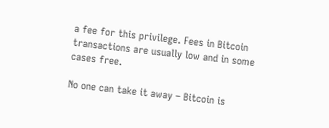a fee for this privilege. Fees in Bitcoin transactions are usually low and in some cases free.

No one can take it away – Bitcoin is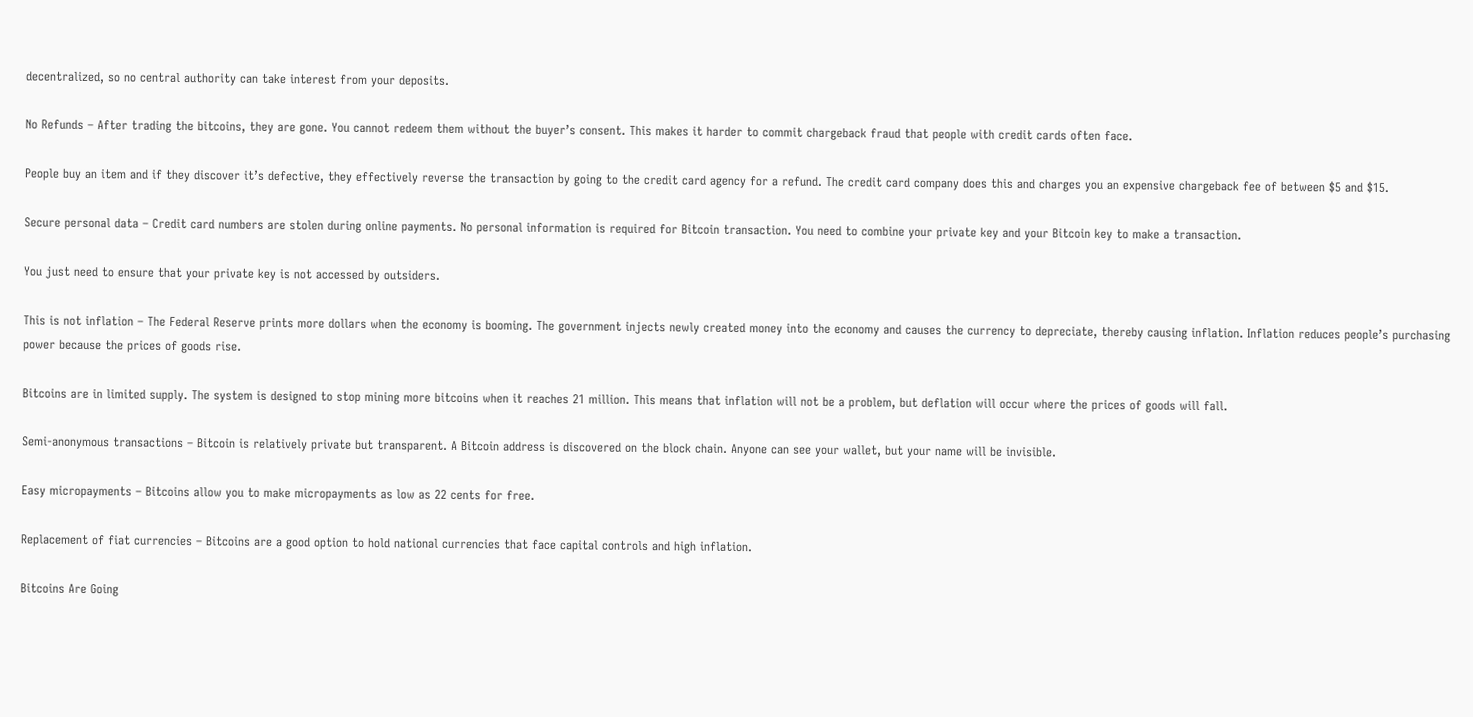decentralized, so no central authority can take interest from your deposits.

No Refunds – After trading the bitcoins, they are gone. You cannot redeem them without the buyer’s consent. This makes it harder to commit chargeback fraud that people with credit cards often face.

People buy an item and if they discover it’s defective, they effectively reverse the transaction by going to the credit card agency for a refund. The credit card company does this and charges you an expensive chargeback fee of between $5 and $15.

Secure personal data – Credit card numbers are stolen during online payments. No personal information is required for Bitcoin transaction. You need to combine your private key and your Bitcoin key to make a transaction.

You just need to ensure that your private key is not accessed by outsiders.

This is not inflation – The Federal Reserve prints more dollars when the economy is booming. The government injects newly created money into the economy and causes the currency to depreciate, thereby causing inflation. Inflation reduces people’s purchasing power because the prices of goods rise.

Bitcoins are in limited supply. The system is designed to stop mining more bitcoins when it reaches 21 million. This means that inflation will not be a problem, but deflation will occur where the prices of goods will fall.

Semi-anonymous transactions – Bitcoin is relatively private but transparent. A Bitcoin address is discovered on the block chain. Anyone can see your wallet, but your name will be invisible.

Easy micropayments – Bitcoins allow you to make micropayments as low as 22 cents for free.

Replacement of fiat currencies – Bitcoins are a good option to hold national currencies that face capital controls and high inflation.

Bitcoins Are Going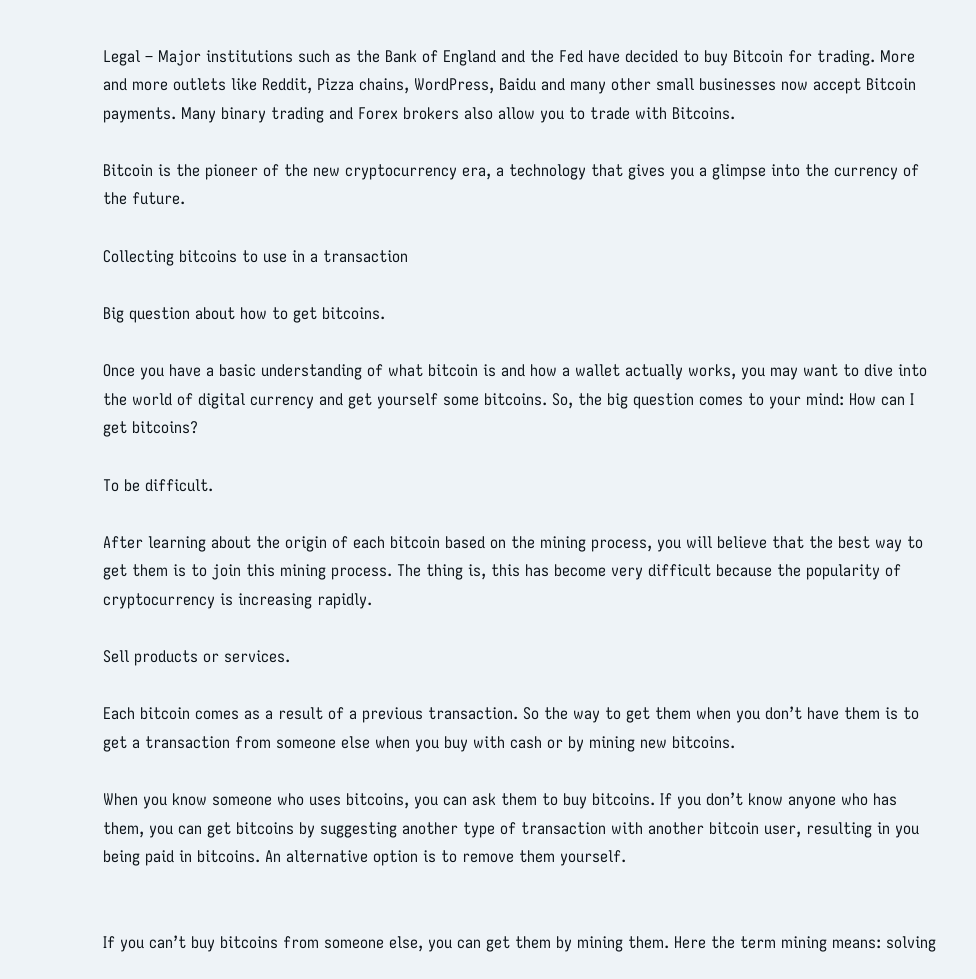Legal – Major institutions such as the Bank of England and the Fed have decided to buy Bitcoin for trading. More and more outlets like Reddit, Pizza chains, WordPress, Baidu and many other small businesses now accept Bitcoin payments. Many binary trading and Forex brokers also allow you to trade with Bitcoins.

Bitcoin is the pioneer of the new cryptocurrency era, a technology that gives you a glimpse into the currency of the future.

Collecting bitcoins to use in a transaction

Big question about how to get bitcoins.

Once you have a basic understanding of what bitcoin is and how a wallet actually works, you may want to dive into the world of digital currency and get yourself some bitcoins. So, the big question comes to your mind: How can I get bitcoins?

To be difficult.

After learning about the origin of each bitcoin based on the mining process, you will believe that the best way to get them is to join this mining process. The thing is, this has become very difficult because the popularity of cryptocurrency is increasing rapidly.

Sell products or services.

Each bitcoin comes as a result of a previous transaction. So the way to get them when you don’t have them is to get a transaction from someone else when you buy with cash or by mining new bitcoins.

When you know someone who uses bitcoins, you can ask them to buy bitcoins. If you don’t know anyone who has them, you can get bitcoins by suggesting another type of transaction with another bitcoin user, resulting in you being paid in bitcoins. An alternative option is to remove them yourself.


If you can’t buy bitcoins from someone else, you can get them by mining them. Here the term mining means: solving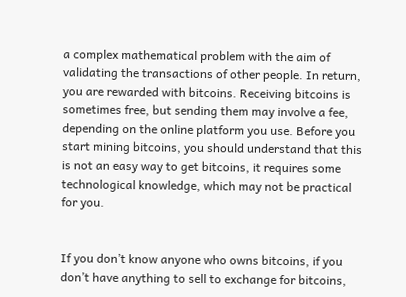a complex mathematical problem with the aim of validating the transactions of other people. In return, you are rewarded with bitcoins. Receiving bitcoins is sometimes free, but sending them may involve a fee, depending on the online platform you use. Before you start mining bitcoins, you should understand that this is not an easy way to get bitcoins, it requires some technological knowledge, which may not be practical for you.


If you don’t know anyone who owns bitcoins, if you don’t have anything to sell to exchange for bitcoins,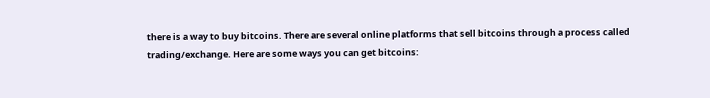there is a way to buy bitcoins. There are several online platforms that sell bitcoins through a process called trading/exchange. Here are some ways you can get bitcoins: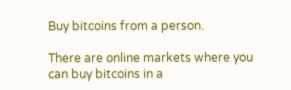Buy bitcoins from a person.

There are online markets where you can buy bitcoins in a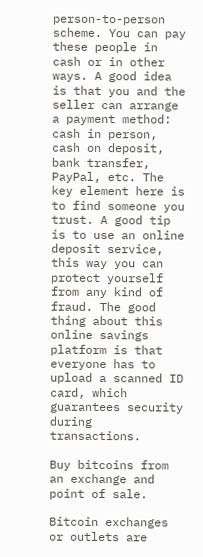person-to-person scheme. You can pay these people in cash or in other ways. A good idea is that you and the seller can arrange a payment method: cash in person, cash on deposit, bank transfer, PayPal, etc. The key element here is to find someone you trust. A good tip is to use an online deposit service, this way you can protect yourself from any kind of fraud. The good thing about this online savings platform is that everyone has to upload a scanned ID card, which guarantees security during transactions.

Buy bitcoins from an exchange and point of sale.

Bitcoin exchanges or outlets are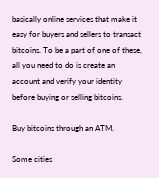basically online services that make it easy for buyers and sellers to transact bitcoins. To be a part of one of these, all you need to do is create an account and verify your identity before buying or selling bitcoins.

Buy bitcoins through an ATM.

Some cities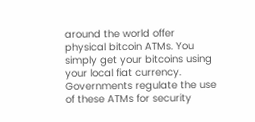around the world offer physical bitcoin ATMs. You simply get your bitcoins using your local fiat currency. Governments regulate the use of these ATMs for security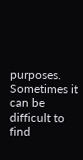purposes. Sometimes it can be difficult to find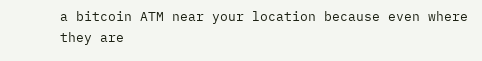a bitcoin ATM near your location because even where they are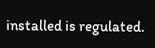installed is regulated.